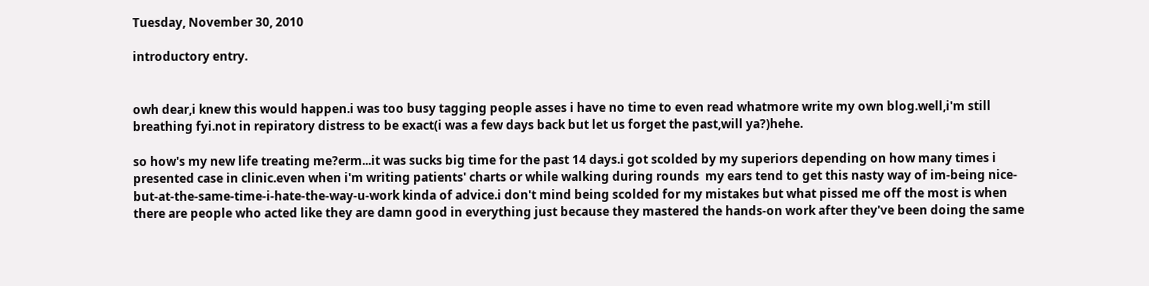Tuesday, November 30, 2010

introductory entry.


owh dear,i knew this would happen.i was too busy tagging people asses i have no time to even read whatmore write my own blog.well,i'm still breathing fyi.not in repiratory distress to be exact(i was a few days back but let us forget the past,will ya?)hehe.

so how's my new life treating me?erm...it was sucks big time for the past 14 days.i got scolded by my superiors depending on how many times i presented case in clinic.even when i'm writing patients' charts or while walking during rounds  my ears tend to get this nasty way of im-being nice-but-at-the-same-time-i-hate-the-way-u-work kinda of advice.i don't mind being scolded for my mistakes but what pissed me off the most is when there are people who acted like they are damn good in everything just because they mastered the hands-on work after they've been doing the same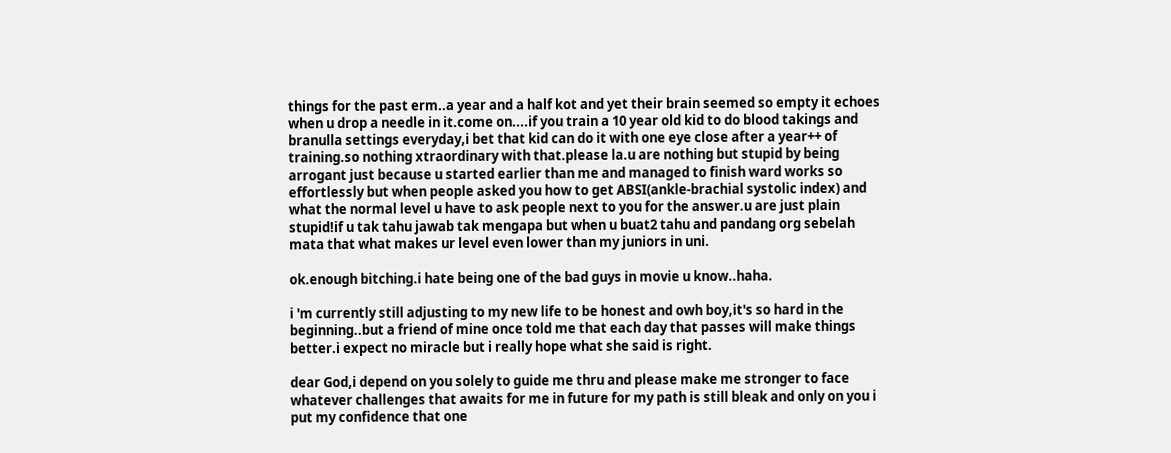things for the past erm..a year and a half kot and yet their brain seemed so empty it echoes when u drop a needle in it.come on....if you train a 10 year old kid to do blood takings and branulla settings everyday,i bet that kid can do it with one eye close after a year++ of training.so nothing xtraordinary with that.please la.u are nothing but stupid by being arrogant just because u started earlier than me and managed to finish ward works so effortlessly but when people asked you how to get ABSI(ankle-brachial systolic index) and what the normal level u have to ask people next to you for the answer.u are just plain stupid!if u tak tahu jawab tak mengapa but when u buat2 tahu and pandang org sebelah mata that what makes ur level even lower than my juniors in uni.

ok.enough bitching.i hate being one of the bad guys in movie u know..haha.

i 'm currently still adjusting to my new life to be honest and owh boy,it's so hard in the beginning..but a friend of mine once told me that each day that passes will make things better.i expect no miracle but i really hope what she said is right.

dear God,i depend on you solely to guide me thru and please make me stronger to face whatever challenges that awaits for me in future for my path is still bleak and only on you i put my confidence that one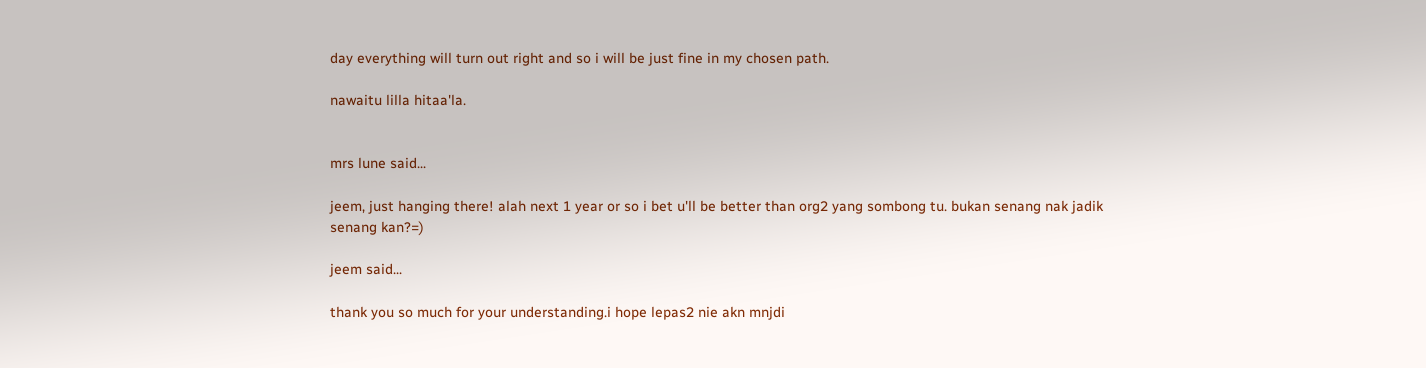day everything will turn out right and so i will be just fine in my chosen path.

nawaitu lilla hitaa'la.


mrs lune said...

jeem, just hanging there! alah next 1 year or so i bet u'll be better than org2 yang sombong tu. bukan senang nak jadik senang kan?=)

jeem said...

thank you so much for your understanding.i hope lepas2 nie akn mnjdi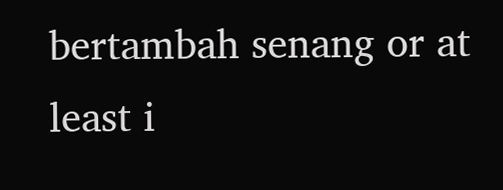bertambah senang or at least i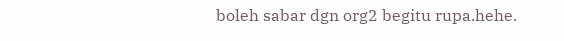boleh sabar dgn org2 begitu rupa.hehe.